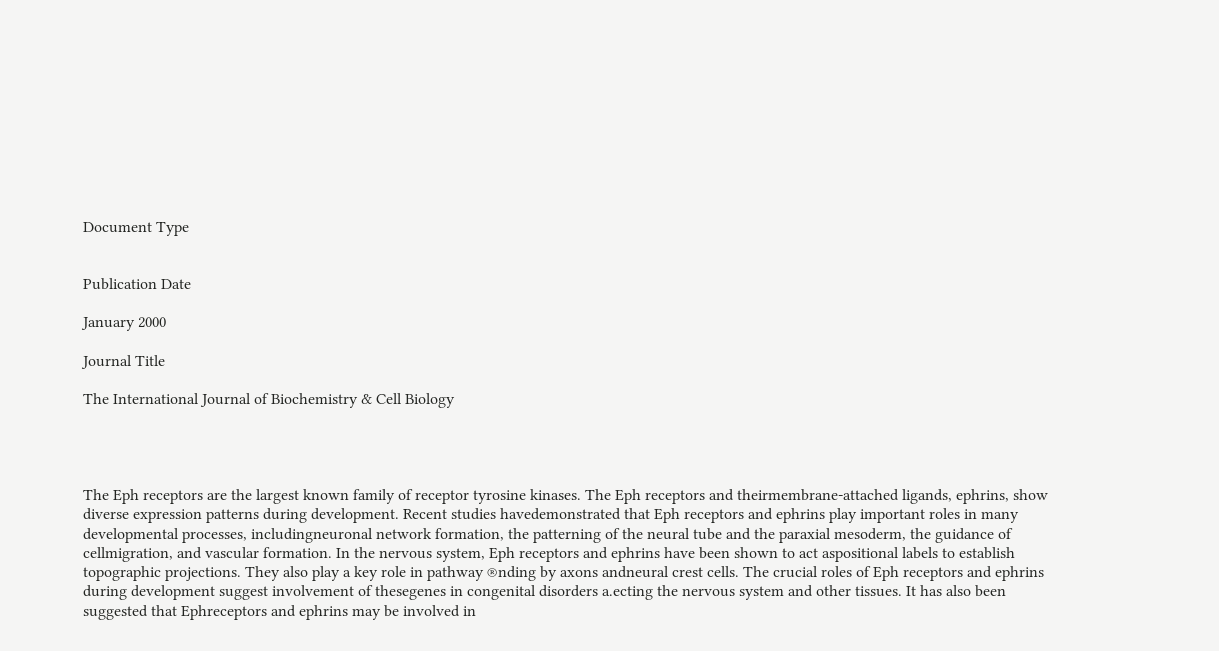Document Type


Publication Date

January 2000

Journal Title

The International Journal of Biochemistry & Cell Biology




The Eph receptors are the largest known family of receptor tyrosine kinases. The Eph receptors and theirmembrane-attached ligands, ephrins, show diverse expression patterns during development. Recent studies havedemonstrated that Eph receptors and ephrins play important roles in many developmental processes, includingneuronal network formation, the patterning of the neural tube and the paraxial mesoderm, the guidance of cellmigration, and vascular formation. In the nervous system, Eph receptors and ephrins have been shown to act aspositional labels to establish topographic projections. They also play a key role in pathway ®nding by axons andneural crest cells. The crucial roles of Eph receptors and ephrins during development suggest involvement of thesegenes in congenital disorders a.ecting the nervous system and other tissues. It has also been suggested that Ephreceptors and ephrins may be involved in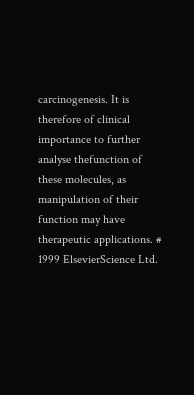carcinogenesis. It is therefore of clinical importance to further analyse thefunction of these molecules, as manipulation of their function may have therapeutic applications. # 1999 ElsevierScience Ltd.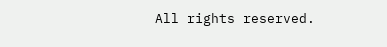All rights reserved.